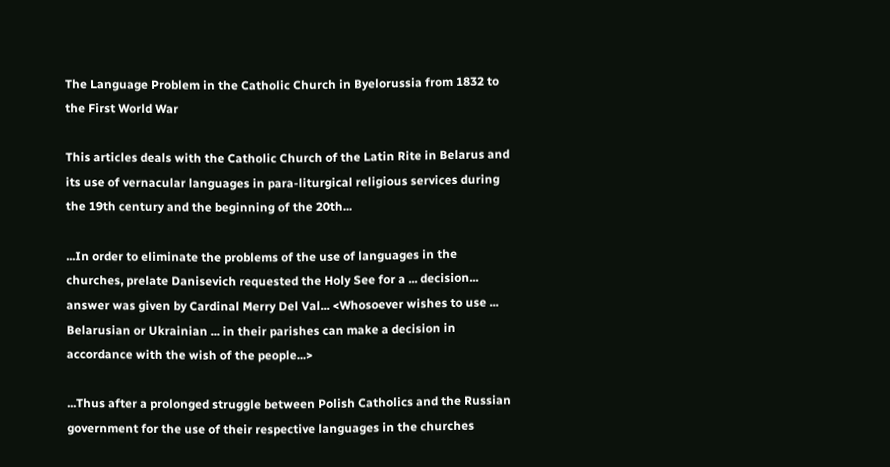The Language Problem in the Catholic Church in Byelorussia from 1832 to the First World War

This articles deals with the Catholic Church of the Latin Rite in Belarus and its use of vernacular languages in para-liturgical religious services during the 19th century and the beginning of the 20th...

...In order to eliminate the problems of the use of languages in the churches, prelate Danisevich requested the Holy See for a ... decision... answer was given by Cardinal Merry Del Val... <Whosoever wishes to use ... Belarusian or Ukrainian ... in their parishes can make a decision in accordance with the wish of the people...>

...Thus after a prolonged struggle between Polish Catholics and the Russian government for the use of their respective languages in the churches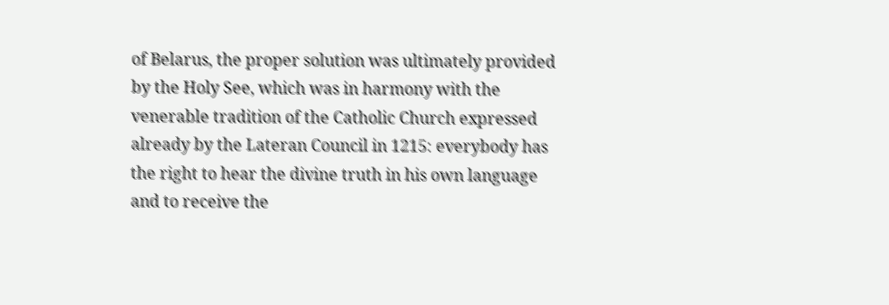of Belarus, the proper solution was ultimately provided by the Holy See, which was in harmony with the venerable tradition of the Catholic Church expressed already by the Lateran Council in 1215: everybody has the right to hear the divine truth in his own language and to receive the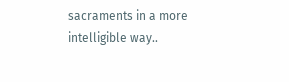sacraments in a more intelligible way..